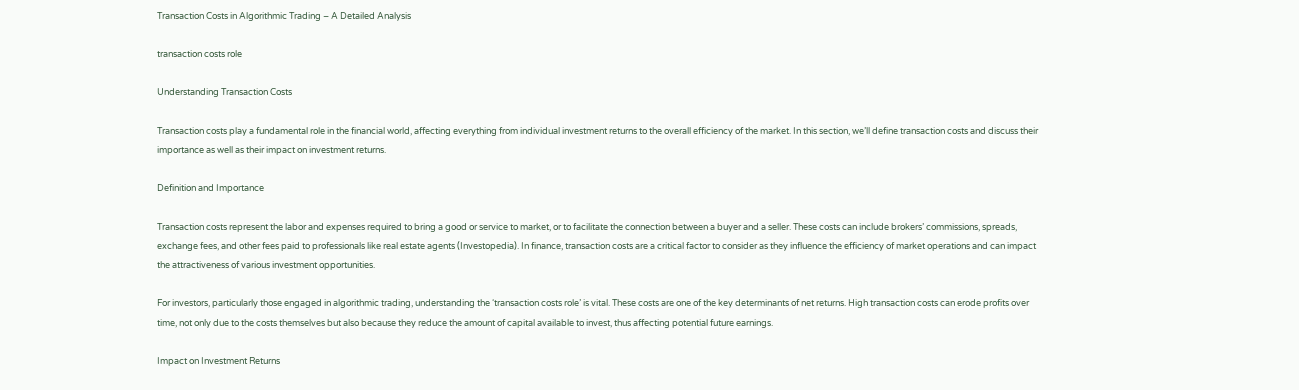Transaction Costs in Algorithmic Trading – A Detailed Analysis

transaction costs role

Understanding Transaction Costs

Transaction costs play a fundamental role in the financial world, affecting everything from individual investment returns to the overall efficiency of the market. In this section, we’ll define transaction costs and discuss their importance as well as their impact on investment returns.

Definition and Importance

Transaction costs represent the labor and expenses required to bring a good or service to market, or to facilitate the connection between a buyer and a seller. These costs can include brokers’ commissions, spreads, exchange fees, and other fees paid to professionals like real estate agents (Investopedia). In finance, transaction costs are a critical factor to consider as they influence the efficiency of market operations and can impact the attractiveness of various investment opportunities.

For investors, particularly those engaged in algorithmic trading, understanding the ‘transaction costs role’ is vital. These costs are one of the key determinants of net returns. High transaction costs can erode profits over time, not only due to the costs themselves but also because they reduce the amount of capital available to invest, thus affecting potential future earnings.

Impact on Investment Returns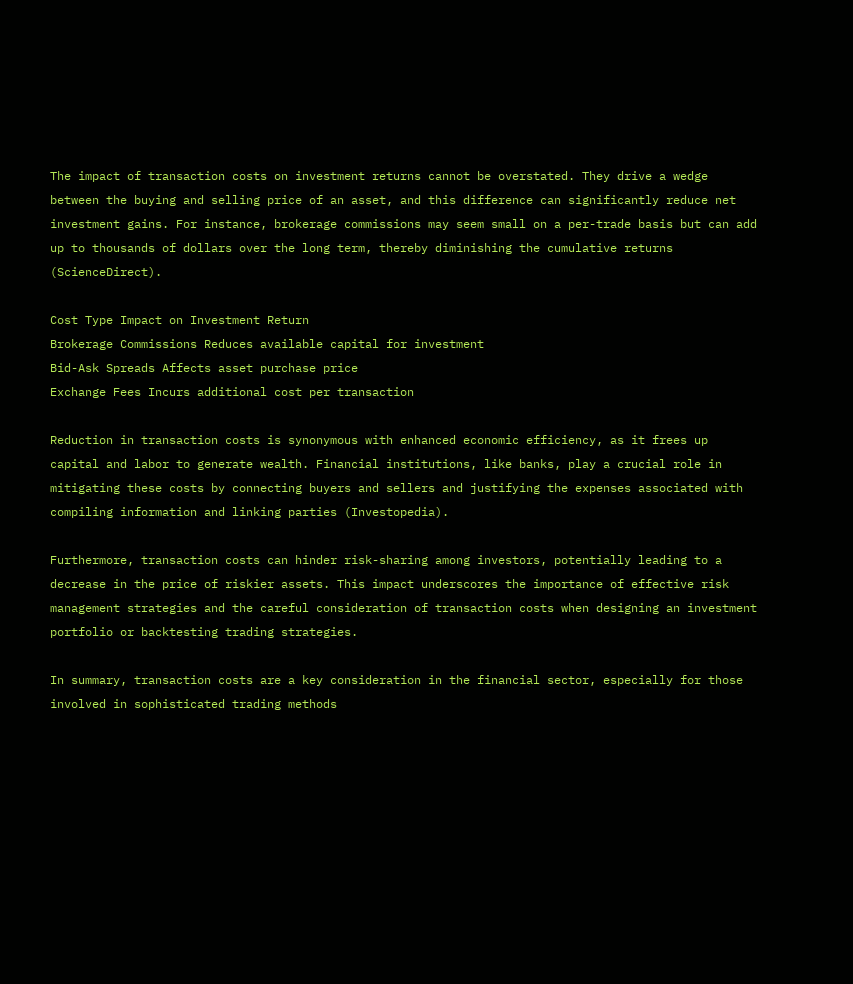The impact of transaction costs on investment returns cannot be overstated. They drive a wedge between the buying and selling price of an asset, and this difference can significantly reduce net investment gains. For instance, brokerage commissions may seem small on a per-trade basis but can add up to thousands of dollars over the long term, thereby diminishing the cumulative returns (ScienceDirect).

Cost Type Impact on Investment Return
Brokerage Commissions Reduces available capital for investment
Bid-Ask Spreads Affects asset purchase price
Exchange Fees Incurs additional cost per transaction

Reduction in transaction costs is synonymous with enhanced economic efficiency, as it frees up capital and labor to generate wealth. Financial institutions, like banks, play a crucial role in mitigating these costs by connecting buyers and sellers and justifying the expenses associated with compiling information and linking parties (Investopedia).

Furthermore, transaction costs can hinder risk-sharing among investors, potentially leading to a decrease in the price of riskier assets. This impact underscores the importance of effective risk management strategies and the careful consideration of transaction costs when designing an investment portfolio or backtesting trading strategies.

In summary, transaction costs are a key consideration in the financial sector, especially for those involved in sophisticated trading methods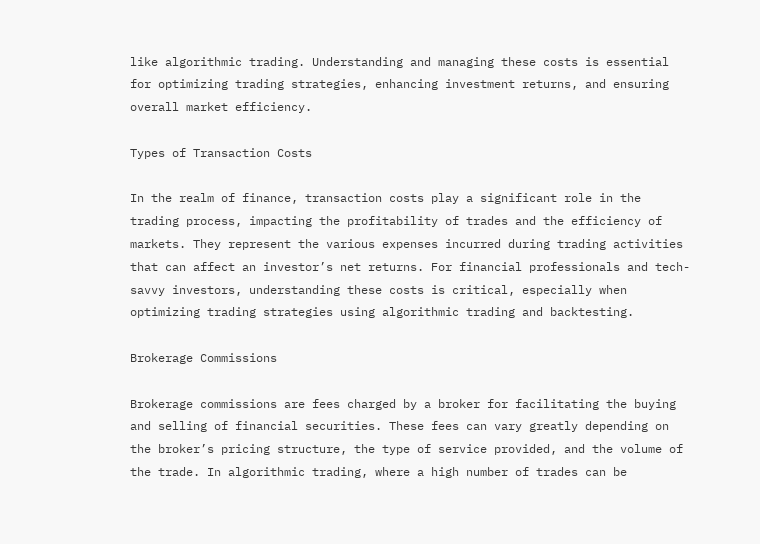like algorithmic trading. Understanding and managing these costs is essential for optimizing trading strategies, enhancing investment returns, and ensuring overall market efficiency.

Types of Transaction Costs

In the realm of finance, transaction costs play a significant role in the trading process, impacting the profitability of trades and the efficiency of markets. They represent the various expenses incurred during trading activities that can affect an investor’s net returns. For financial professionals and tech-savvy investors, understanding these costs is critical, especially when optimizing trading strategies using algorithmic trading and backtesting.

Brokerage Commissions

Brokerage commissions are fees charged by a broker for facilitating the buying and selling of financial securities. These fees can vary greatly depending on the broker’s pricing structure, the type of service provided, and the volume of the trade. In algorithmic trading, where a high number of trades can be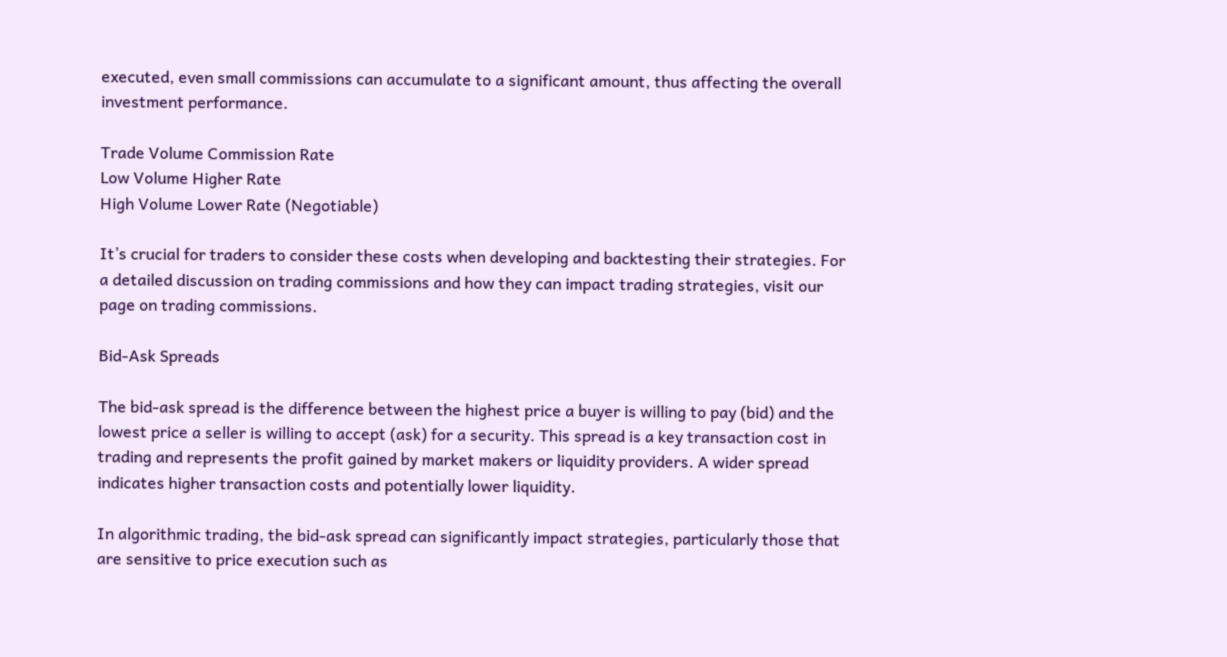executed, even small commissions can accumulate to a significant amount, thus affecting the overall investment performance.

Trade Volume Commission Rate
Low Volume Higher Rate
High Volume Lower Rate (Negotiable)

It’s crucial for traders to consider these costs when developing and backtesting their strategies. For a detailed discussion on trading commissions and how they can impact trading strategies, visit our page on trading commissions.

Bid-Ask Spreads

The bid-ask spread is the difference between the highest price a buyer is willing to pay (bid) and the lowest price a seller is willing to accept (ask) for a security. This spread is a key transaction cost in trading and represents the profit gained by market makers or liquidity providers. A wider spread indicates higher transaction costs and potentially lower liquidity.

In algorithmic trading, the bid-ask spread can significantly impact strategies, particularly those that are sensitive to price execution such as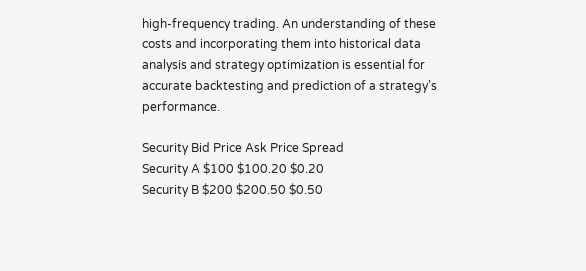high-frequency trading. An understanding of these costs and incorporating them into historical data analysis and strategy optimization is essential for accurate backtesting and prediction of a strategy’s performance.

Security Bid Price Ask Price Spread
Security A $100 $100.20 $0.20
Security B $200 $200.50 $0.50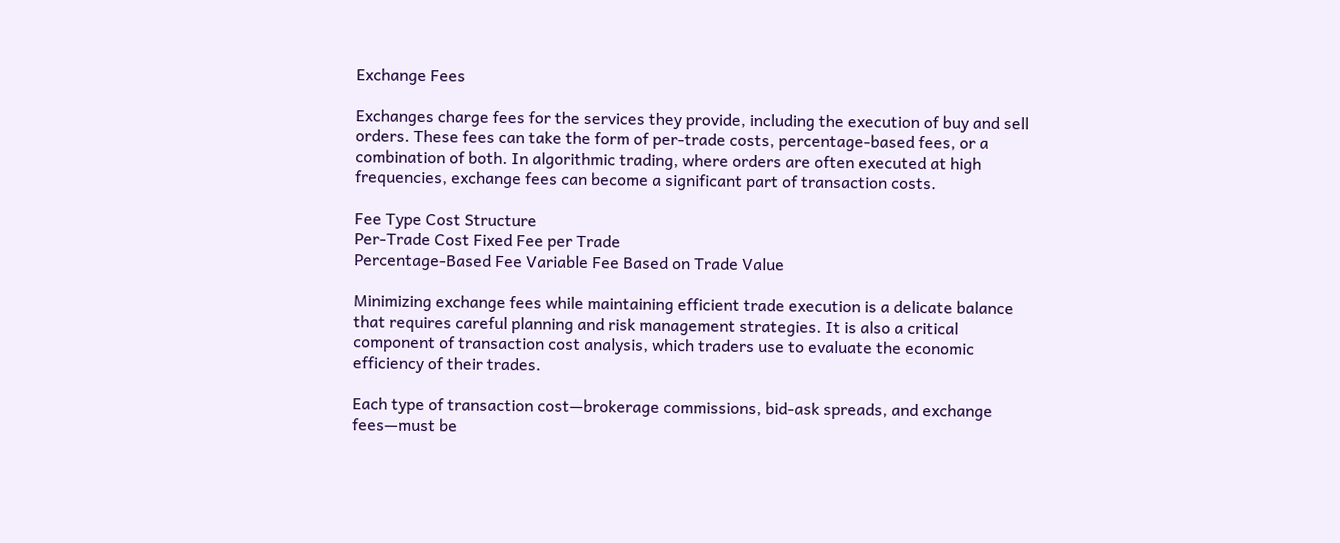Exchange Fees

Exchanges charge fees for the services they provide, including the execution of buy and sell orders. These fees can take the form of per-trade costs, percentage-based fees, or a combination of both. In algorithmic trading, where orders are often executed at high frequencies, exchange fees can become a significant part of transaction costs.

Fee Type Cost Structure
Per-Trade Cost Fixed Fee per Trade
Percentage-Based Fee Variable Fee Based on Trade Value

Minimizing exchange fees while maintaining efficient trade execution is a delicate balance that requires careful planning and risk management strategies. It is also a critical component of transaction cost analysis, which traders use to evaluate the economic efficiency of their trades.

Each type of transaction cost—brokerage commissions, bid-ask spreads, and exchange fees—must be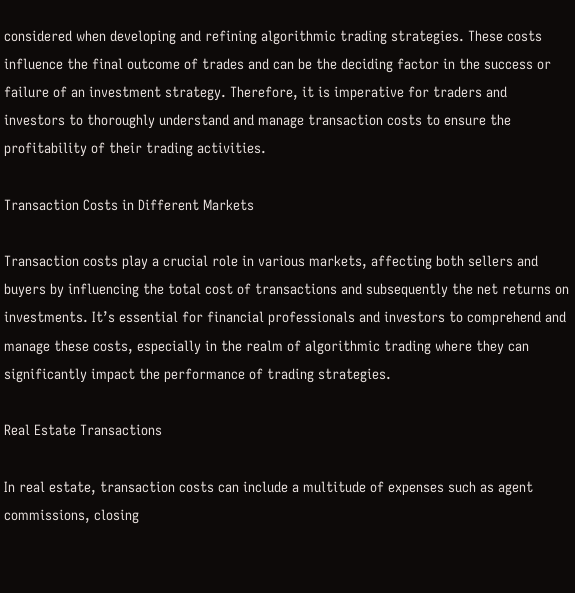considered when developing and refining algorithmic trading strategies. These costs influence the final outcome of trades and can be the deciding factor in the success or failure of an investment strategy. Therefore, it is imperative for traders and investors to thoroughly understand and manage transaction costs to ensure the profitability of their trading activities.

Transaction Costs in Different Markets

Transaction costs play a crucial role in various markets, affecting both sellers and buyers by influencing the total cost of transactions and subsequently the net returns on investments. It’s essential for financial professionals and investors to comprehend and manage these costs, especially in the realm of algorithmic trading where they can significantly impact the performance of trading strategies.

Real Estate Transactions

In real estate, transaction costs can include a multitude of expenses such as agent commissions, closing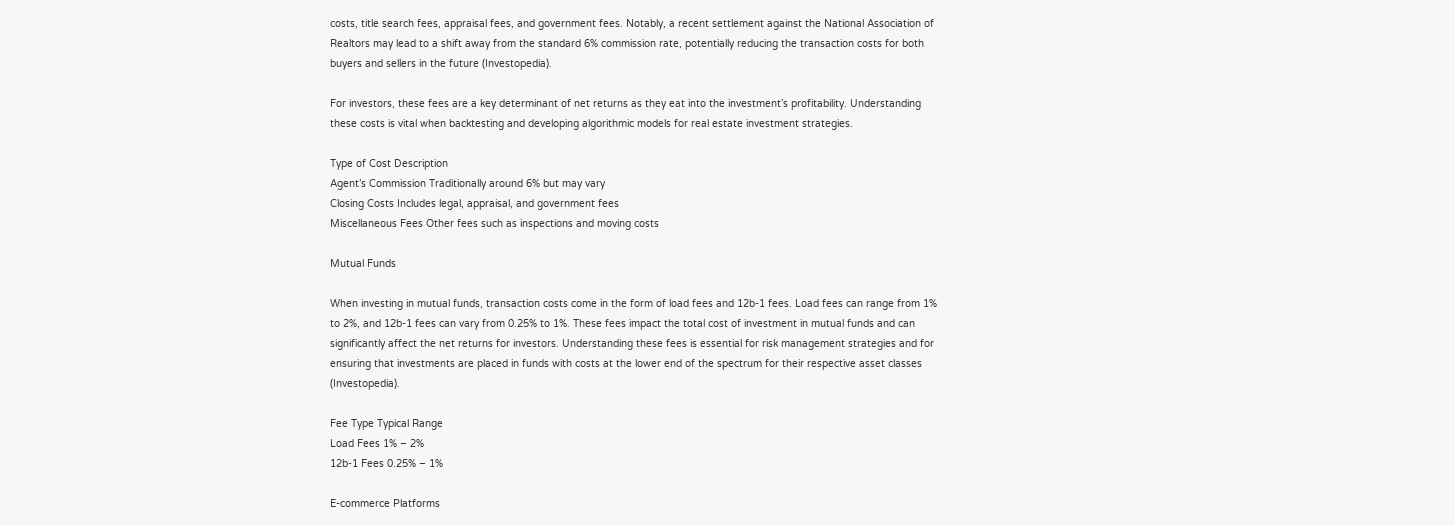costs, title search fees, appraisal fees, and government fees. Notably, a recent settlement against the National Association of Realtors may lead to a shift away from the standard 6% commission rate, potentially reducing the transaction costs for both buyers and sellers in the future (Investopedia).

For investors, these fees are a key determinant of net returns as they eat into the investment’s profitability. Understanding these costs is vital when backtesting and developing algorithmic models for real estate investment strategies.

Type of Cost Description
Agent’s Commission Traditionally around 6% but may vary
Closing Costs Includes legal, appraisal, and government fees
Miscellaneous Fees Other fees such as inspections and moving costs

Mutual Funds

When investing in mutual funds, transaction costs come in the form of load fees and 12b-1 fees. Load fees can range from 1% to 2%, and 12b-1 fees can vary from 0.25% to 1%. These fees impact the total cost of investment in mutual funds and can significantly affect the net returns for investors. Understanding these fees is essential for risk management strategies and for ensuring that investments are placed in funds with costs at the lower end of the spectrum for their respective asset classes (Investopedia).

Fee Type Typical Range
Load Fees 1% – 2%
12b-1 Fees 0.25% – 1%

E-commerce Platforms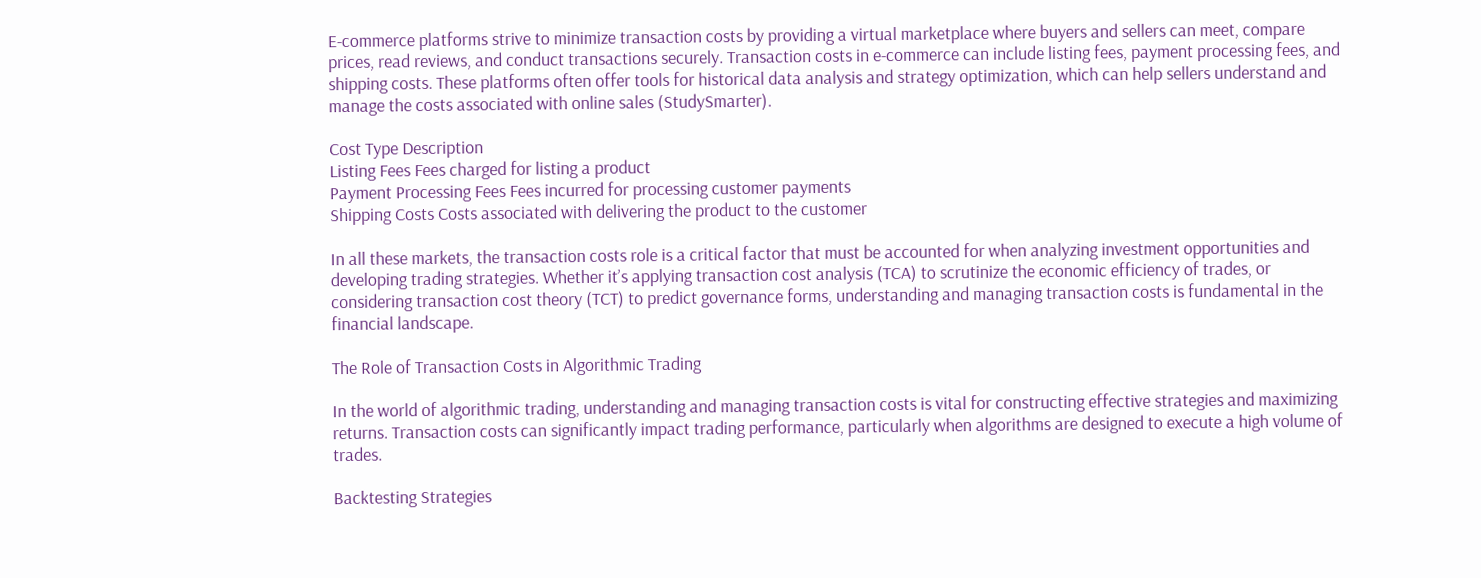E-commerce platforms strive to minimize transaction costs by providing a virtual marketplace where buyers and sellers can meet, compare prices, read reviews, and conduct transactions securely. Transaction costs in e-commerce can include listing fees, payment processing fees, and shipping costs. These platforms often offer tools for historical data analysis and strategy optimization, which can help sellers understand and manage the costs associated with online sales (StudySmarter).

Cost Type Description
Listing Fees Fees charged for listing a product
Payment Processing Fees Fees incurred for processing customer payments
Shipping Costs Costs associated with delivering the product to the customer

In all these markets, the transaction costs role is a critical factor that must be accounted for when analyzing investment opportunities and developing trading strategies. Whether it’s applying transaction cost analysis (TCA) to scrutinize the economic efficiency of trades, or considering transaction cost theory (TCT) to predict governance forms, understanding and managing transaction costs is fundamental in the financial landscape.

The Role of Transaction Costs in Algorithmic Trading

In the world of algorithmic trading, understanding and managing transaction costs is vital for constructing effective strategies and maximizing returns. Transaction costs can significantly impact trading performance, particularly when algorithms are designed to execute a high volume of trades.

Backtesting Strategies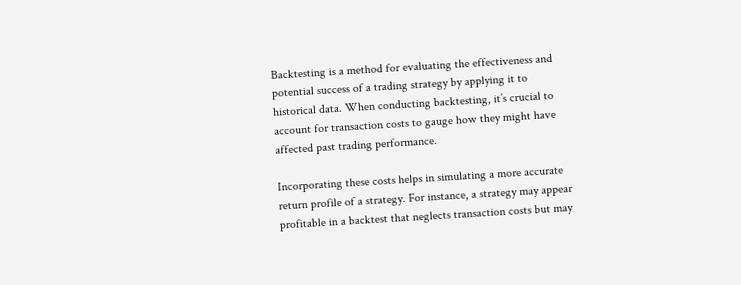Backtesting is a method for evaluating the effectiveness and potential success of a trading strategy by applying it to historical data. When conducting backtesting, it’s crucial to account for transaction costs to gauge how they might have affected past trading performance.

Incorporating these costs helps in simulating a more accurate return profile of a strategy. For instance, a strategy may appear profitable in a backtest that neglects transaction costs but may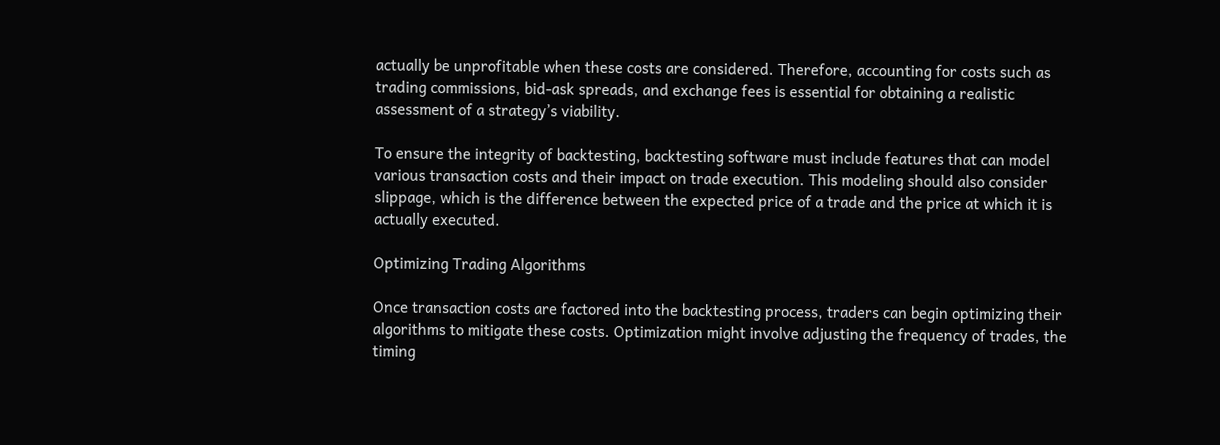actually be unprofitable when these costs are considered. Therefore, accounting for costs such as trading commissions, bid-ask spreads, and exchange fees is essential for obtaining a realistic assessment of a strategy’s viability.

To ensure the integrity of backtesting, backtesting software must include features that can model various transaction costs and their impact on trade execution. This modeling should also consider slippage, which is the difference between the expected price of a trade and the price at which it is actually executed.

Optimizing Trading Algorithms

Once transaction costs are factored into the backtesting process, traders can begin optimizing their algorithms to mitigate these costs. Optimization might involve adjusting the frequency of trades, the timing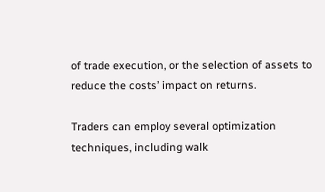of trade execution, or the selection of assets to reduce the costs’ impact on returns.

Traders can employ several optimization techniques, including walk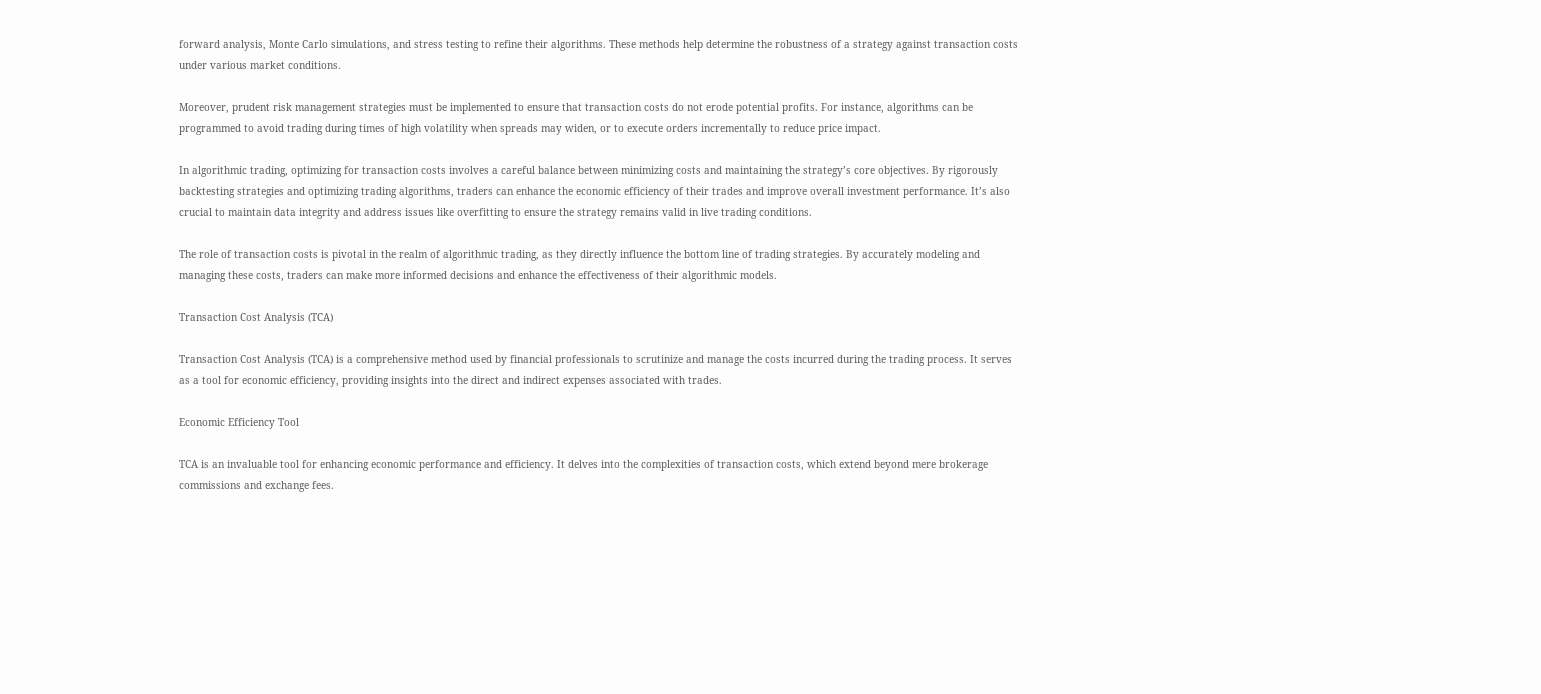forward analysis, Monte Carlo simulations, and stress testing to refine their algorithms. These methods help determine the robustness of a strategy against transaction costs under various market conditions.

Moreover, prudent risk management strategies must be implemented to ensure that transaction costs do not erode potential profits. For instance, algorithms can be programmed to avoid trading during times of high volatility when spreads may widen, or to execute orders incrementally to reduce price impact.

In algorithmic trading, optimizing for transaction costs involves a careful balance between minimizing costs and maintaining the strategy’s core objectives. By rigorously backtesting strategies and optimizing trading algorithms, traders can enhance the economic efficiency of their trades and improve overall investment performance. It’s also crucial to maintain data integrity and address issues like overfitting to ensure the strategy remains valid in live trading conditions.

The role of transaction costs is pivotal in the realm of algorithmic trading, as they directly influence the bottom line of trading strategies. By accurately modeling and managing these costs, traders can make more informed decisions and enhance the effectiveness of their algorithmic models.

Transaction Cost Analysis (TCA)

Transaction Cost Analysis (TCA) is a comprehensive method used by financial professionals to scrutinize and manage the costs incurred during the trading process. It serves as a tool for economic efficiency, providing insights into the direct and indirect expenses associated with trades.

Economic Efficiency Tool

TCA is an invaluable tool for enhancing economic performance and efficiency. It delves into the complexities of transaction costs, which extend beyond mere brokerage commissions and exchange fees.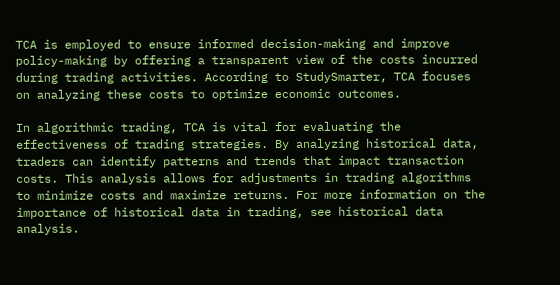TCA is employed to ensure informed decision-making and improve policy-making by offering a transparent view of the costs incurred during trading activities. According to StudySmarter, TCA focuses on analyzing these costs to optimize economic outcomes.

In algorithmic trading, TCA is vital for evaluating the effectiveness of trading strategies. By analyzing historical data, traders can identify patterns and trends that impact transaction costs. This analysis allows for adjustments in trading algorithms to minimize costs and maximize returns. For more information on the importance of historical data in trading, see historical data analysis.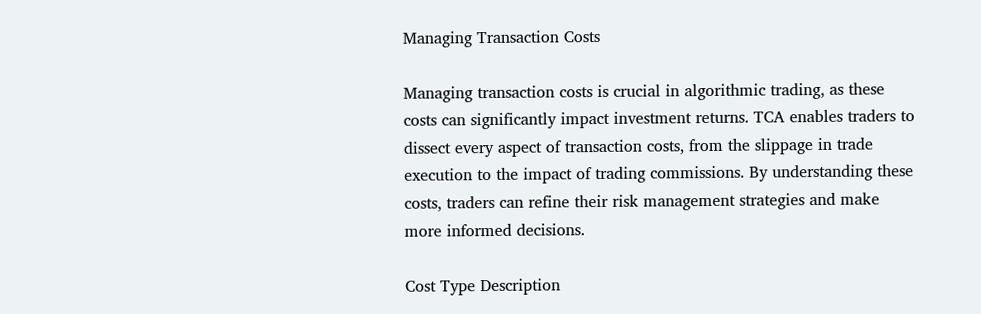Managing Transaction Costs

Managing transaction costs is crucial in algorithmic trading, as these costs can significantly impact investment returns. TCA enables traders to dissect every aspect of transaction costs, from the slippage in trade execution to the impact of trading commissions. By understanding these costs, traders can refine their risk management strategies and make more informed decisions.

Cost Type Description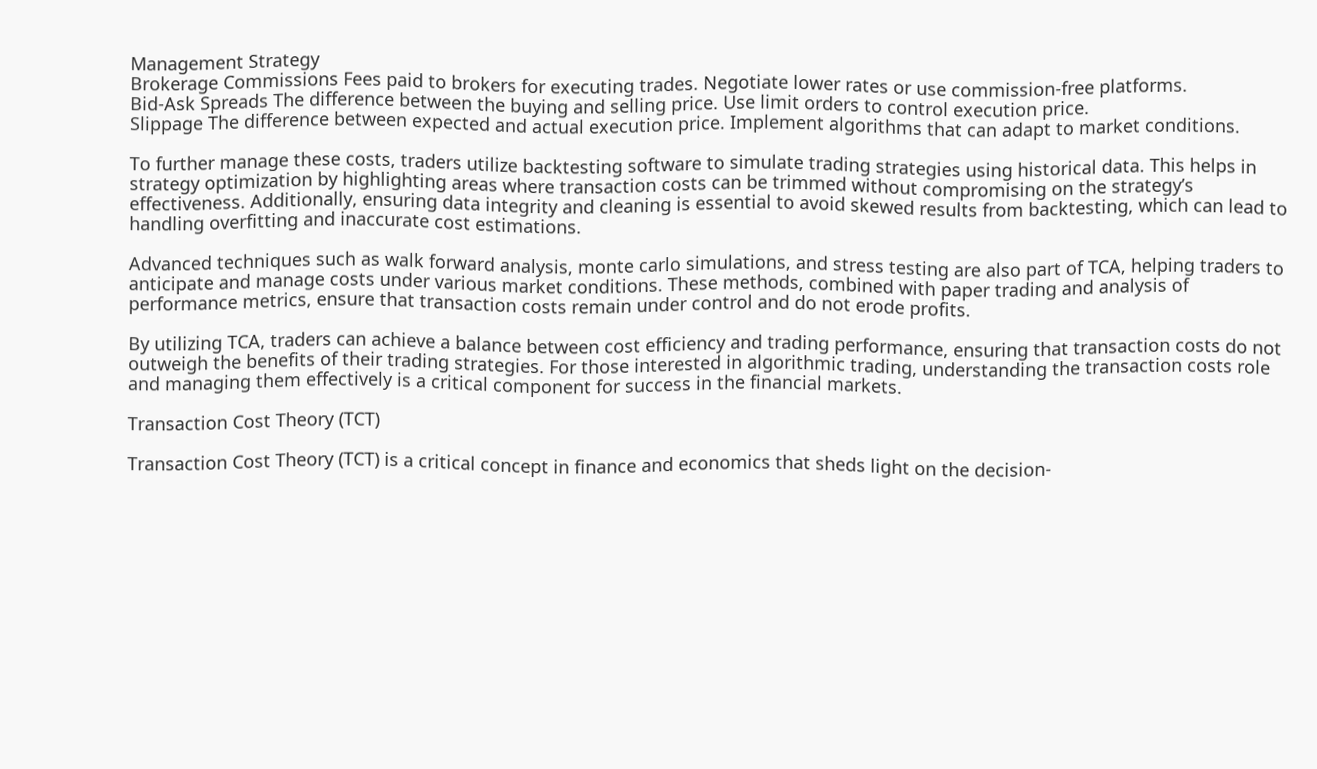Management Strategy
Brokerage Commissions Fees paid to brokers for executing trades. Negotiate lower rates or use commission-free platforms.
Bid-Ask Spreads The difference between the buying and selling price. Use limit orders to control execution price.
Slippage The difference between expected and actual execution price. Implement algorithms that can adapt to market conditions.

To further manage these costs, traders utilize backtesting software to simulate trading strategies using historical data. This helps in strategy optimization by highlighting areas where transaction costs can be trimmed without compromising on the strategy’s effectiveness. Additionally, ensuring data integrity and cleaning is essential to avoid skewed results from backtesting, which can lead to handling overfitting and inaccurate cost estimations.

Advanced techniques such as walk forward analysis, monte carlo simulations, and stress testing are also part of TCA, helping traders to anticipate and manage costs under various market conditions. These methods, combined with paper trading and analysis of performance metrics, ensure that transaction costs remain under control and do not erode profits.

By utilizing TCA, traders can achieve a balance between cost efficiency and trading performance, ensuring that transaction costs do not outweigh the benefits of their trading strategies. For those interested in algorithmic trading, understanding the transaction costs role and managing them effectively is a critical component for success in the financial markets.

Transaction Cost Theory (TCT)

Transaction Cost Theory (TCT) is a critical concept in finance and economics that sheds light on the decision-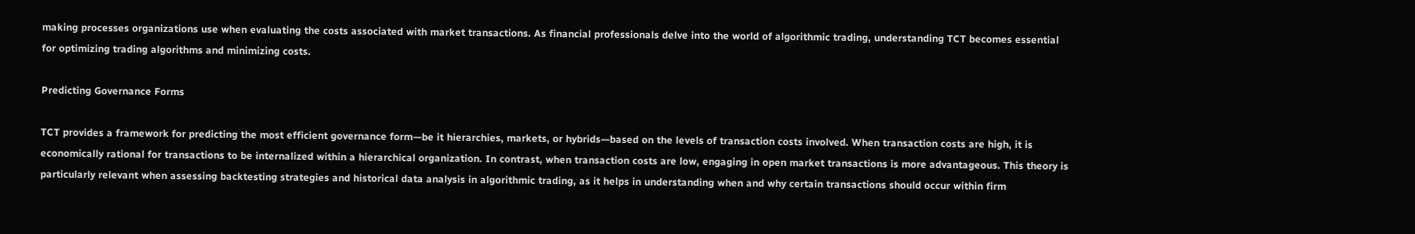making processes organizations use when evaluating the costs associated with market transactions. As financial professionals delve into the world of algorithmic trading, understanding TCT becomes essential for optimizing trading algorithms and minimizing costs.

Predicting Governance Forms

TCT provides a framework for predicting the most efficient governance form—be it hierarchies, markets, or hybrids—based on the levels of transaction costs involved. When transaction costs are high, it is economically rational for transactions to be internalized within a hierarchical organization. In contrast, when transaction costs are low, engaging in open market transactions is more advantageous. This theory is particularly relevant when assessing backtesting strategies and historical data analysis in algorithmic trading, as it helps in understanding when and why certain transactions should occur within firm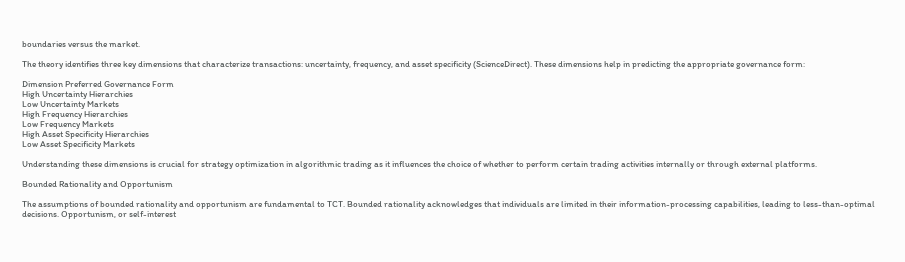boundaries versus the market.

The theory identifies three key dimensions that characterize transactions: uncertainty, frequency, and asset specificity (ScienceDirect). These dimensions help in predicting the appropriate governance form:

Dimension Preferred Governance Form
High Uncertainty Hierarchies
Low Uncertainty Markets
High Frequency Hierarchies
Low Frequency Markets
High Asset Specificity Hierarchies
Low Asset Specificity Markets

Understanding these dimensions is crucial for strategy optimization in algorithmic trading as it influences the choice of whether to perform certain trading activities internally or through external platforms.

Bounded Rationality and Opportunism

The assumptions of bounded rationality and opportunism are fundamental to TCT. Bounded rationality acknowledges that individuals are limited in their information-processing capabilities, leading to less-than-optimal decisions. Opportunism, or self-interest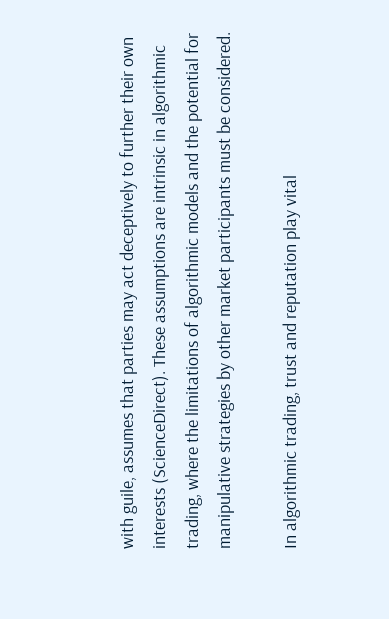with guile, assumes that parties may act deceptively to further their own interests (ScienceDirect). These assumptions are intrinsic in algorithmic trading, where the limitations of algorithmic models and the potential for manipulative strategies by other market participants must be considered.

In algorithmic trading, trust and reputation play vital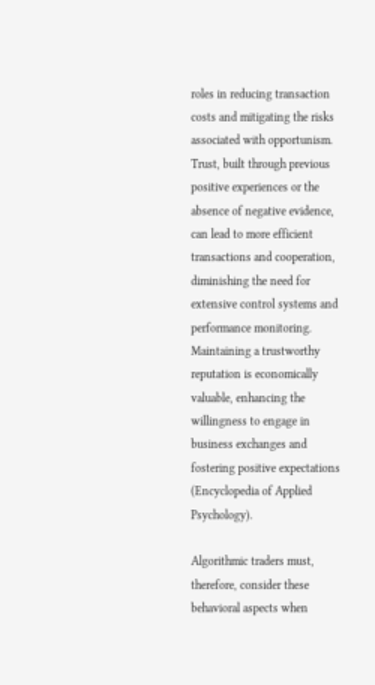roles in reducing transaction costs and mitigating the risks associated with opportunism. Trust, built through previous positive experiences or the absence of negative evidence, can lead to more efficient transactions and cooperation, diminishing the need for extensive control systems and performance monitoring. Maintaining a trustworthy reputation is economically valuable, enhancing the willingness to engage in business exchanges and fostering positive expectations (Encyclopedia of Applied Psychology).

Algorithmic traders must, therefore, consider these behavioral aspects when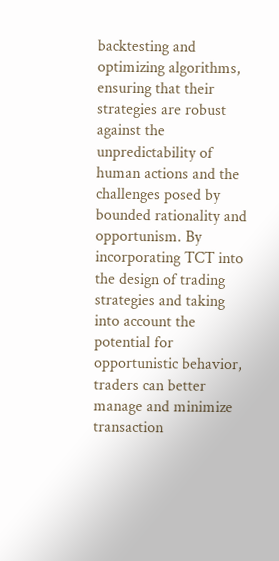backtesting and optimizing algorithms, ensuring that their strategies are robust against the unpredictability of human actions and the challenges posed by bounded rationality and opportunism. By incorporating TCT into the design of trading strategies and taking into account the potential for opportunistic behavior, traders can better manage and minimize transaction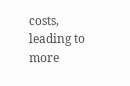costs, leading to more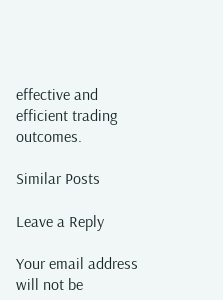effective and efficient trading outcomes.

Similar Posts

Leave a Reply

Your email address will not be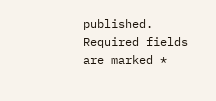published. Required fields are marked *